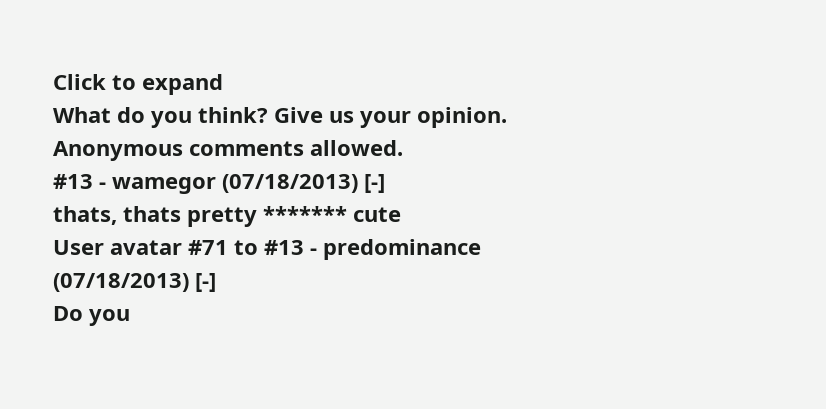Click to expand
What do you think? Give us your opinion. Anonymous comments allowed.
#13 - wamegor (07/18/2013) [-]
thats, thats pretty ******* cute
User avatar #71 to #13 - predominance (07/18/2013) [-]
Do you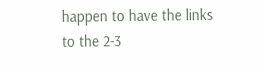happen to have the links to the 2-3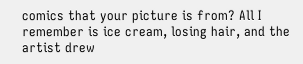comics that your picture is from? All I remember is ice cream, losing hair, and the artist drew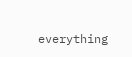everything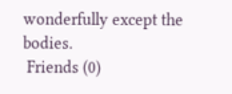wonderfully except the bodies.
 Friends (0)